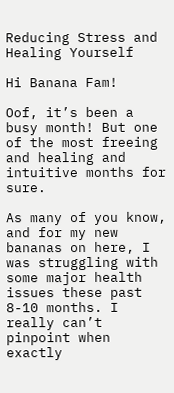Reducing Stress and Healing Yourself

Hi Banana Fam!

Oof, it’s been a busy month! But one of the most freeing and healing and intuitive months for sure.

As many of you know, and for my new bananas on here, I was struggling with some major health issues these past 8-10 months. I really can’t pinpoint when exactly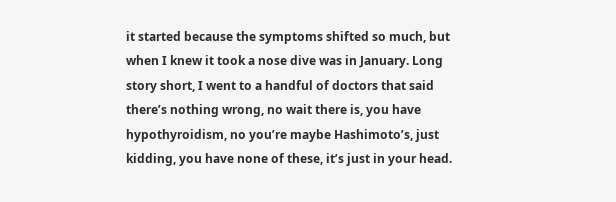it started because the symptoms shifted so much, but when I knew it took a nose dive was in January. Long story short, I went to a handful of doctors that said there’s nothing wrong, no wait there is, you have hypothyroidism, no you’re maybe Hashimoto’s, just kidding, you have none of these, it’s just in your head.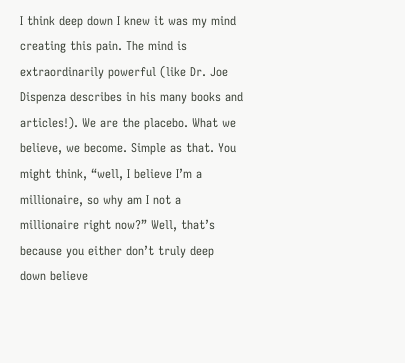I think deep down I knew it was my mind creating this pain. The mind is extraordinarily powerful (like Dr. Joe Dispenza describes in his many books and articles!). We are the placebo. What we believe, we become. Simple as that. You might think, “well, I believe I’m a millionaire, so why am I not a millionaire right now?” Well, that’s because you either don’t truly deep down believe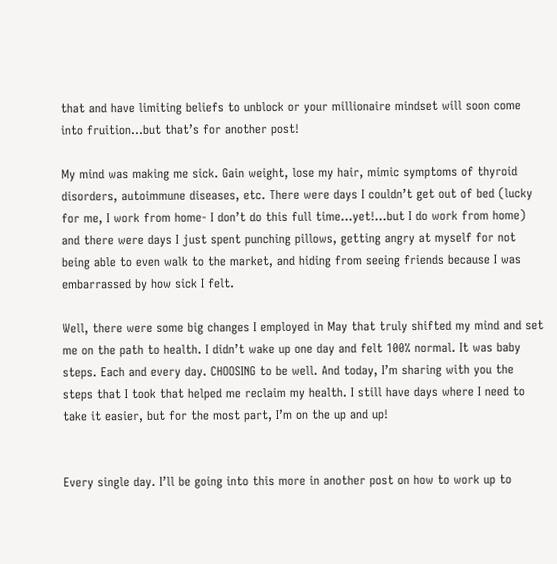that and have limiting beliefs to unblock or your millionaire mindset will soon come into fruition…but that’s for another post!

My mind was making me sick. Gain weight, lose my hair, mimic symptoms of thyroid disorders, autoimmune diseases, etc. There were days I couldn’t get out of bed (lucky for me, I work from home- I don’t do this full time…yet!…but I do work from home) and there were days I just spent punching pillows, getting angry at myself for not being able to even walk to the market, and hiding from seeing friends because I was embarrassed by how sick I felt.

Well, there were some big changes I employed in May that truly shifted my mind and set me on the path to health. I didn’t wake up one day and felt 100% normal. It was baby steps. Each and every day. CHOOSING to be well. And today, I’m sharing with you the steps that I took that helped me reclaim my health. I still have days where I need to take it easier, but for the most part, I’m on the up and up!


Every single day. I’ll be going into this more in another post on how to work up to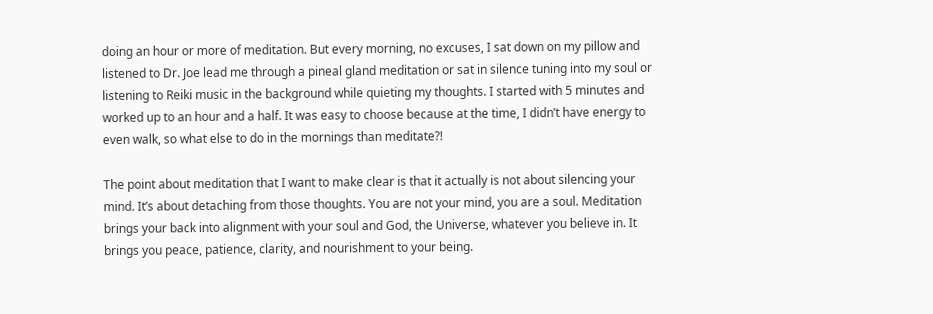doing an hour or more of meditation. But every morning, no excuses, I sat down on my pillow and listened to Dr. Joe lead me through a pineal gland meditation or sat in silence tuning into my soul or listening to Reiki music in the background while quieting my thoughts. I started with 5 minutes and worked up to an hour and a half. It was easy to choose because at the time, I didn’t have energy to even walk, so what else to do in the mornings than meditate?!

The point about meditation that I want to make clear is that it actually is not about silencing your mind. It’s about detaching from those thoughts. You are not your mind, you are a soul. Meditation brings your back into alignment with your soul and God, the Universe, whatever you believe in. It brings you peace, patience, clarity, and nourishment to your being.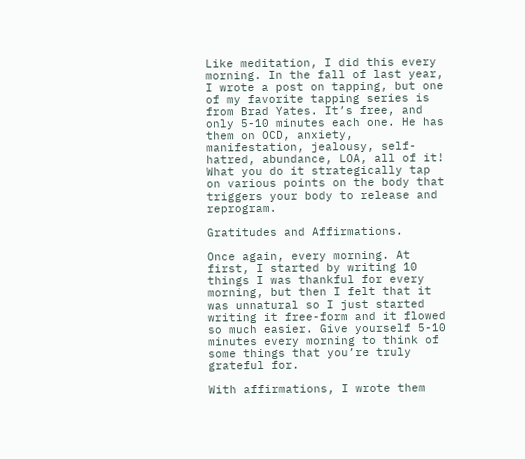Like meditation, I did this every morning. In the fall of last year, I wrote a post on tapping, but one of my favorite tapping series is from Brad Yates. It’s free, and only 5-10 minutes each one. He has them on OCD, anxiety, manifestation, jealousy, self-hatred, abundance, LOA, all of it! What you do it strategically tap on various points on the body that triggers your body to release and reprogram.

Gratitudes and Affirmations.

Once again, every morning. At first, I started by writing 10 things I was thankful for every morning, but then I felt that it was unnatural so I just started writing it free-form and it flowed so much easier. Give yourself 5-10 minutes every morning to think of some things that you’re truly grateful for.

With affirmations, I wrote them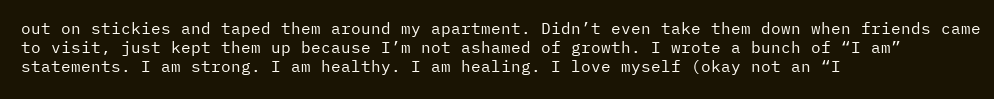out on stickies and taped them around my apartment. Didn’t even take them down when friends came to visit, just kept them up because I’m not ashamed of growth. I wrote a bunch of “I am” statements. I am strong. I am healthy. I am healing. I love myself (okay not an “I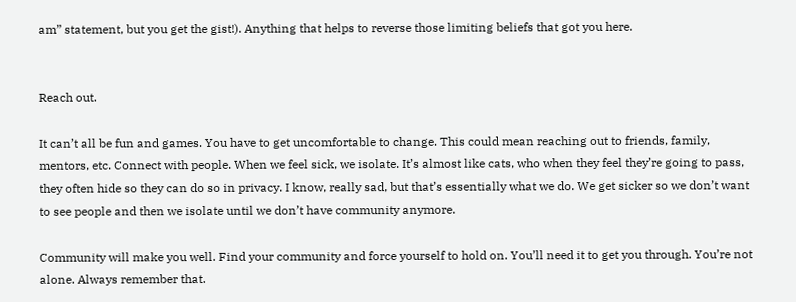am” statement, but you get the gist!). Anything that helps to reverse those limiting beliefs that got you here.


Reach out.

It can’t all be fun and games. You have to get uncomfortable to change. This could mean reaching out to friends, family, mentors, etc. Connect with people. When we feel sick, we isolate. It’s almost like cats, who when they feel they’re going to pass, they often hide so they can do so in privacy. I know, really sad, but that’s essentially what we do. We get sicker so we don’t want to see people and then we isolate until we don’t have community anymore.

Community will make you well. Find your community and force yourself to hold on. You’ll need it to get you through. You’re not alone. Always remember that.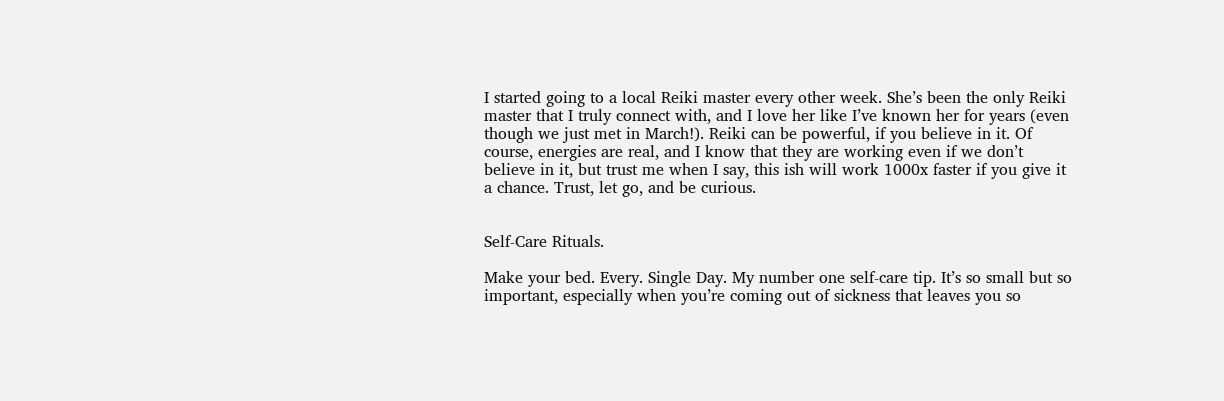I started going to a local Reiki master every other week. She’s been the only Reiki master that I truly connect with, and I love her like I’ve known her for years (even though we just met in March!). Reiki can be powerful, if you believe in it. Of course, energies are real, and I know that they are working even if we don’t believe in it, but trust me when I say, this ish will work 1000x faster if you give it a chance. Trust, let go, and be curious.


Self-Care Rituals.

Make your bed. Every. Single Day. My number one self-care tip. It’s so small but so important, especially when you’re coming out of sickness that leaves you so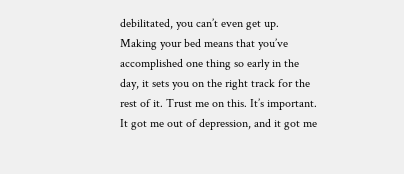debilitated, you can’t even get up. Making your bed means that you’ve accomplished one thing so early in the day, it sets you on the right track for the rest of it. Trust me on this. It’s important. It got me out of depression, and it got me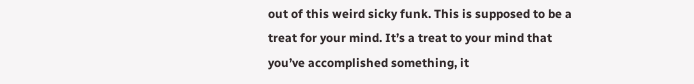out of this weird sicky funk. This is supposed to be a treat for your mind. It’s a treat to your mind that you’ve accomplished something, it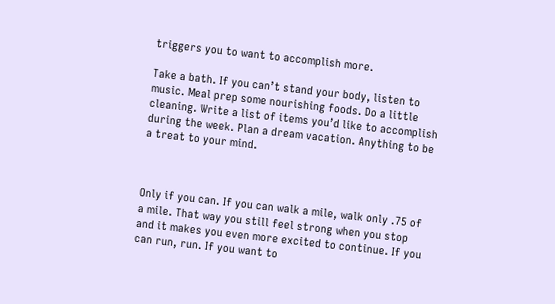triggers you to want to accomplish more.

Take a bath. If you can’t stand your body, listen to music. Meal prep some nourishing foods. Do a little cleaning. Write a list of items you’d like to accomplish during the week. Plan a dream vacation. Anything to be a treat to your mind.



Only if you can. If you can walk a mile, walk only .75 of a mile. That way you still feel strong when you stop and it makes you even more excited to continue. If you can run, run. If you want to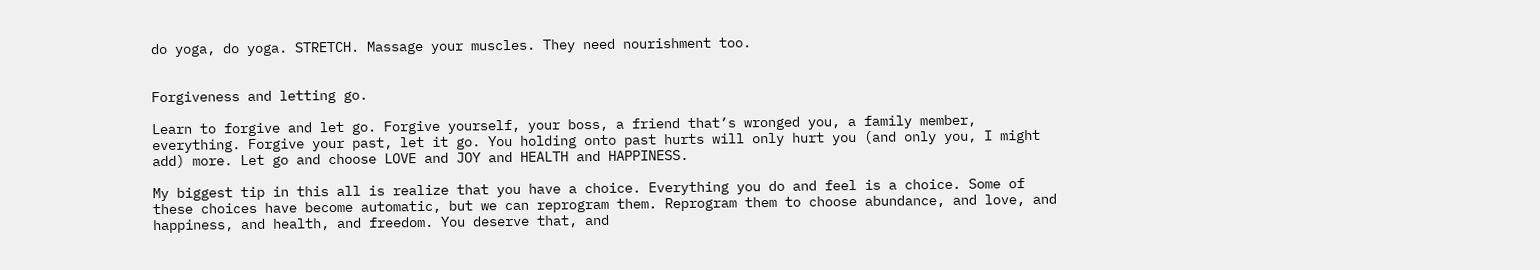do yoga, do yoga. STRETCH. Massage your muscles. They need nourishment too.


Forgiveness and letting go.

Learn to forgive and let go. Forgive yourself, your boss, a friend that’s wronged you, a family member, everything. Forgive your past, let it go. You holding onto past hurts will only hurt you (and only you, I might add) more. Let go and choose LOVE and JOY and HEALTH and HAPPINESS.

My biggest tip in this all is realize that you have a choice. Everything you do and feel is a choice. Some of these choices have become automatic, but we can reprogram them. Reprogram them to choose abundance, and love, and happiness, and health, and freedom. You deserve that, and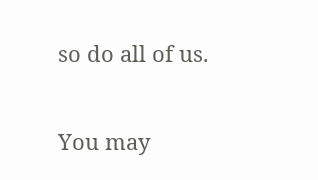so do all of us.

You may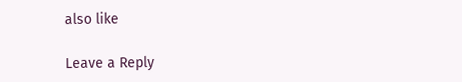also like

Leave a Reply